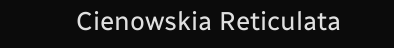Cienowskia Reticulata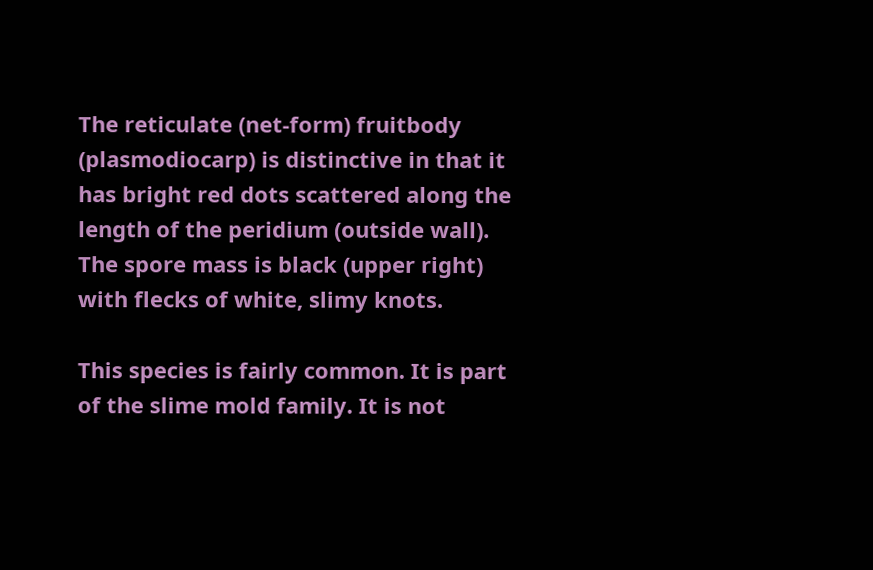The reticulate (net-form) fruitbody (plasmodiocarp) is distinctive in that it has bright red dots scattered along the length of the peridium (outside wall). The spore mass is black (upper right) with flecks of white, slimy knots.

This species is fairly common. It is part of the slime mold family. It is not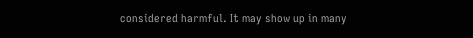considered harmful. It may show up in many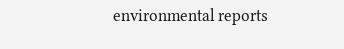environmental reports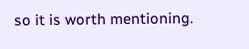so it is worth mentioning.